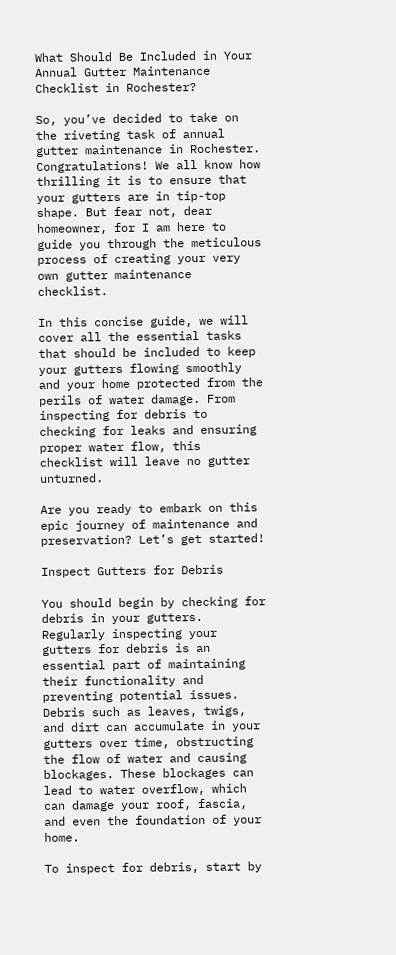What Should Be Included in Your Annual Gutter Maintenance Checklist in Rochester?

So, you’ve decided to take on the riveting task of annual gutter maintenance in Rochester. Congratulations! We all know how thrilling it is to ensure that your gutters are in tip-top shape. But fear not, dear homeowner, for I am here to guide you through the meticulous process of creating your very own gutter maintenance checklist.

In this concise guide, we will cover all the essential tasks that should be included to keep your gutters flowing smoothly and your home protected from the perils of water damage. From inspecting for debris to checking for leaks and ensuring proper water flow, this checklist will leave no gutter unturned.

Are you ready to embark on this epic journey of maintenance and preservation? Let’s get started!

Inspect Gutters for Debris

You should begin by checking for debris in your gutters. Regularly inspecting your gutters for debris is an essential part of maintaining their functionality and preventing potential issues. Debris such as leaves, twigs, and dirt can accumulate in your gutters over time, obstructing the flow of water and causing blockages. These blockages can lead to water overflow, which can damage your roof, fascia, and even the foundation of your home.

To inspect for debris, start by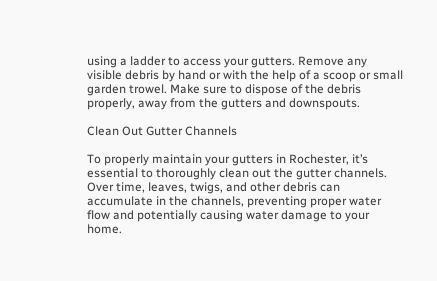using a ladder to access your gutters. Remove any visible debris by hand or with the help of a scoop or small garden trowel. Make sure to dispose of the debris properly, away from the gutters and downspouts.

Clean Out Gutter Channels

To properly maintain your gutters in Rochester, it’s essential to thoroughly clean out the gutter channels. Over time, leaves, twigs, and other debris can accumulate in the channels, preventing proper water flow and potentially causing water damage to your home.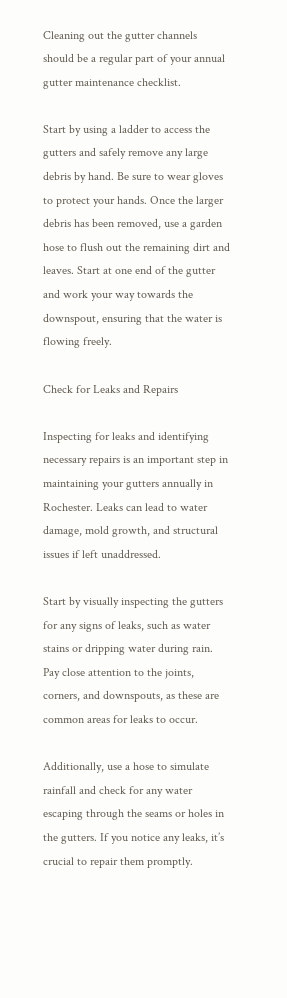Cleaning out the gutter channels should be a regular part of your annual gutter maintenance checklist.

Start by using a ladder to access the gutters and safely remove any large debris by hand. Be sure to wear gloves to protect your hands. Once the larger debris has been removed, use a garden hose to flush out the remaining dirt and leaves. Start at one end of the gutter and work your way towards the downspout, ensuring that the water is flowing freely.

Check for Leaks and Repairs

Inspecting for leaks and identifying necessary repairs is an important step in maintaining your gutters annually in Rochester. Leaks can lead to water damage, mold growth, and structural issues if left unaddressed.

Start by visually inspecting the gutters for any signs of leaks, such as water stains or dripping water during rain. Pay close attention to the joints, corners, and downspouts, as these are common areas for leaks to occur.

Additionally, use a hose to simulate rainfall and check for any water escaping through the seams or holes in the gutters. If you notice any leaks, it’s crucial to repair them promptly.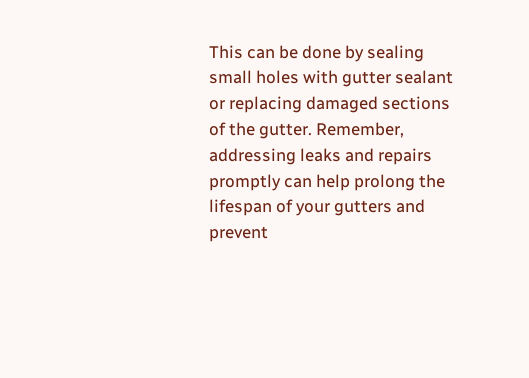This can be done by sealing small holes with gutter sealant or replacing damaged sections of the gutter. Remember, addressing leaks and repairs promptly can help prolong the lifespan of your gutters and prevent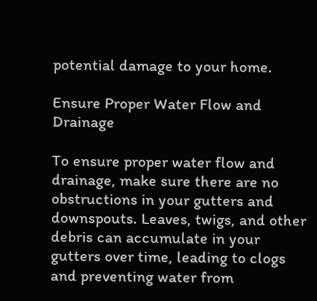potential damage to your home.

Ensure Proper Water Flow and Drainage

To ensure proper water flow and drainage, make sure there are no obstructions in your gutters and downspouts. Leaves, twigs, and other debris can accumulate in your gutters over time, leading to clogs and preventing water from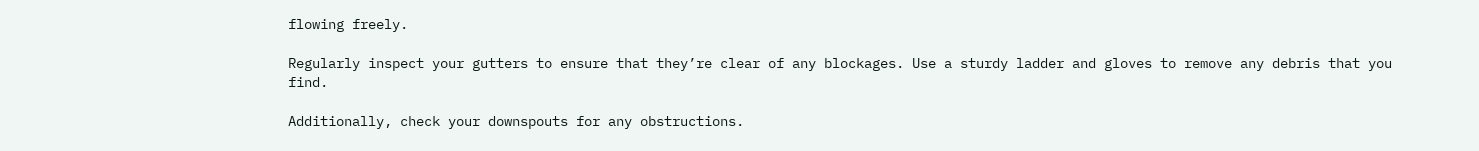flowing freely.

Regularly inspect your gutters to ensure that they’re clear of any blockages. Use a sturdy ladder and gloves to remove any debris that you find.

Additionally, check your downspouts for any obstructions.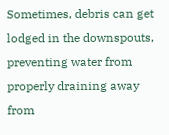Sometimes, debris can get lodged in the downspouts, preventing water from properly draining away from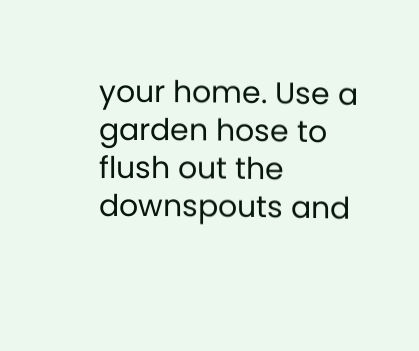your home. Use a garden hose to flush out the downspouts and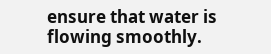ensure that water is flowing smoothly.